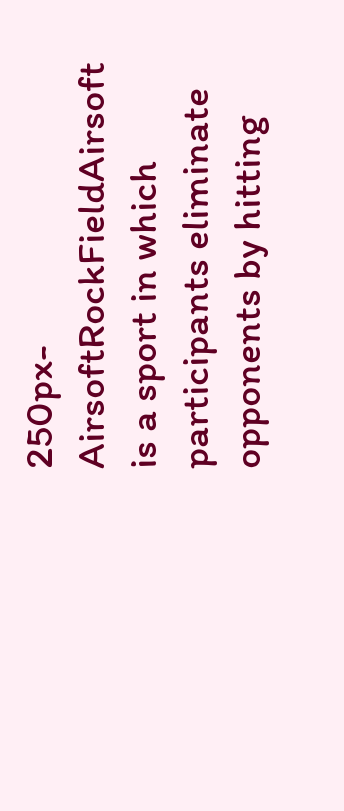250px-AirsoftRockFieldAirsoft is a sport in which participants eliminate opponents by hitting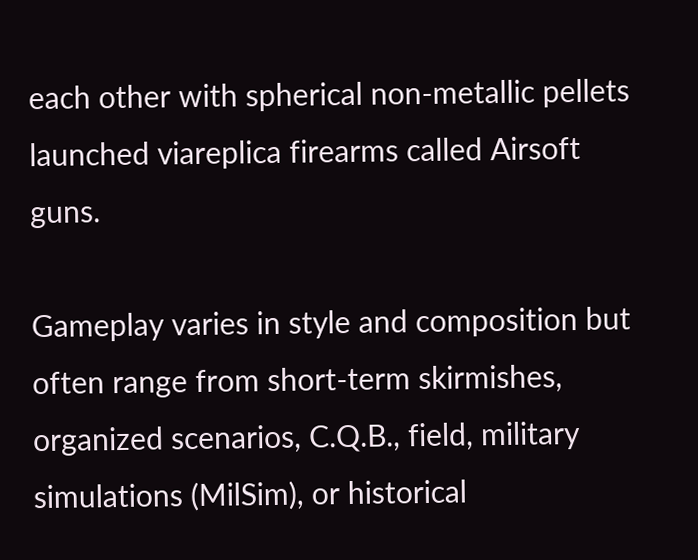each other with spherical non-metallic pellets launched viareplica firearms called Airsoft guns.

Gameplay varies in style and composition but often range from short-term skirmishes, organized scenarios, C.Q.B., field, military simulations (MilSim), or historical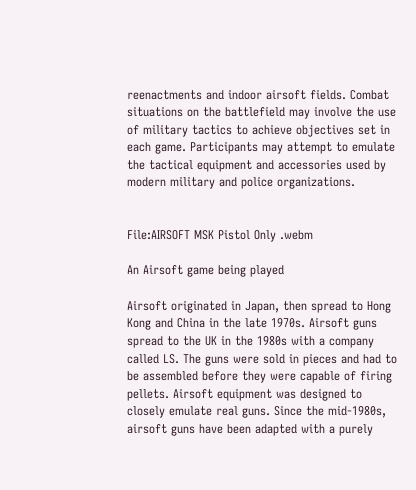reenactments and indoor airsoft fields. Combat situations on the battlefield may involve the use of military tactics to achieve objectives set in each game. Participants may attempt to emulate the tactical equipment and accessories used by modern military and police organizations.


File:AIRSOFT MSK Pistol Only .webm

An Airsoft game being played

Airsoft originated in Japan, then spread to Hong Kong and China in the late 1970s. Airsoft guns spread to the UK in the 1980s with a company called LS. The guns were sold in pieces and had to be assembled before they were capable of firing pellets. Airsoft equipment was designed to closely emulate real guns. Since the mid-1980s, airsoft guns have been adapted with a purely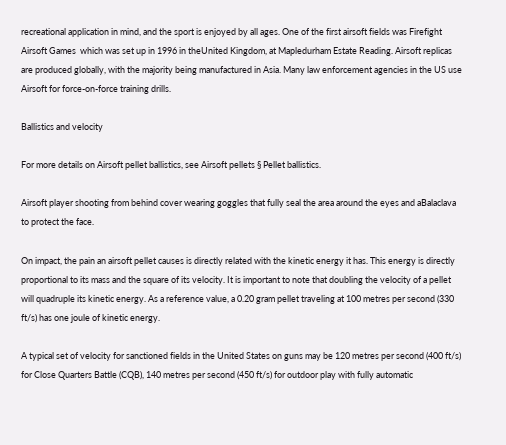recreational application in mind, and the sport is enjoyed by all ages. One of the first airsoft fields was Firefight Airsoft Games  which was set up in 1996 in theUnited Kingdom, at Mapledurham Estate Reading. Airsoft replicas are produced globally, with the majority being manufactured in Asia. Many law enforcement agencies in the US use Airsoft for force-on-force training drills.

Ballistics and velocity

For more details on Airsoft pellet ballistics, see Airsoft pellets § Pellet ballistics.

Airsoft player shooting from behind cover wearing goggles that fully seal the area around the eyes and aBalaclava to protect the face.

On impact, the pain an airsoft pellet causes is directly related with the kinetic energy it has. This energy is directly proportional to its mass and the square of its velocity. It is important to note that doubling the velocity of a pellet will quadruple its kinetic energy. As a reference value, a 0.20 gram pellet traveling at 100 metres per second (330 ft/s) has one joule of kinetic energy.

A typical set of velocity for sanctioned fields in the United States on guns may be 120 metres per second (400 ft/s) for Close Quarters Battle (CQB), 140 metres per second (450 ft/s) for outdoor play with fully automatic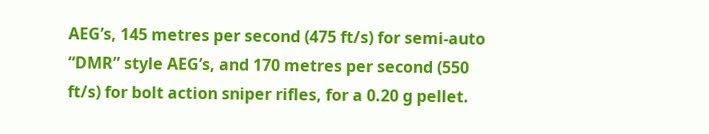AEG’s, 145 metres per second (475 ft/s) for semi-auto “DMR” style AEG’s, and 170 metres per second (550 ft/s) for bolt action sniper rifles, for a 0.20 g pellet.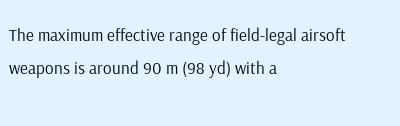The maximum effective range of field-legal airsoft weapons is around 90 m (98 yd) with a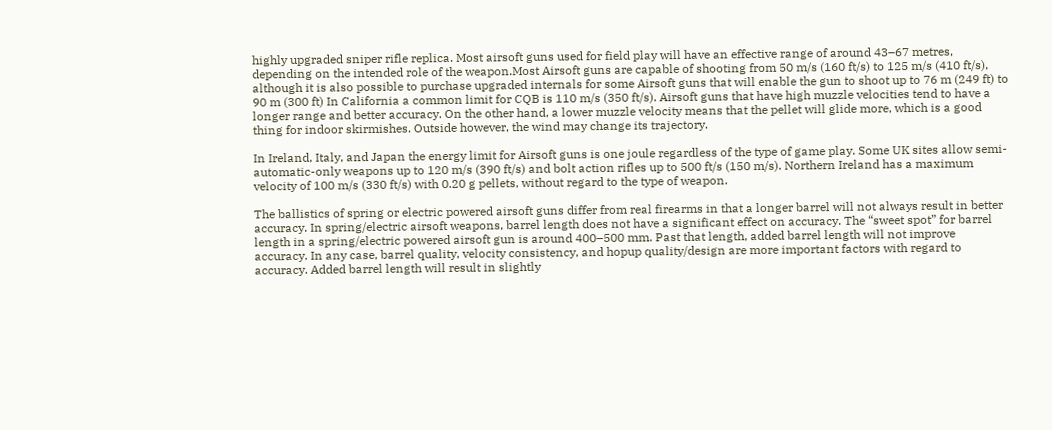highly upgraded sniper rifle replica. Most airsoft guns used for field play will have an effective range of around 43–67 metres, depending on the intended role of the weapon.Most Airsoft guns are capable of shooting from 50 m/s (160 ft/s) to 125 m/s (410 ft/s), although it is also possible to purchase upgraded internals for some Airsoft guns that will enable the gun to shoot up to 76 m (249 ft) to 90 m (300 ft) In California a common limit for CQB is 110 m/s (350 ft/s). Airsoft guns that have high muzzle velocities tend to have a longer range and better accuracy. On the other hand, a lower muzzle velocity means that the pellet will glide more, which is a good thing for indoor skirmishes. Outside however, the wind may change its trajectory.

In Ireland, Italy, and Japan the energy limit for Airsoft guns is one joule regardless of the type of game play. Some UK sites allow semi-automatic-only weapons up to 120 m/s (390 ft/s) and bolt action rifles up to 500 ft/s (150 m/s). Northern Ireland has a maximum velocity of 100 m/s (330 ft/s) with 0.20 g pellets, without regard to the type of weapon.

The ballistics of spring or electric powered airsoft guns differ from real firearms in that a longer barrel will not always result in better accuracy. In spring/electric airsoft weapons, barrel length does not have a significant effect on accuracy. The “sweet spot” for barrel length in a spring/electric powered airsoft gun is around 400–500 mm. Past that length, added barrel length will not improve accuracy. In any case, barrel quality, velocity consistency, and hopup quality/design are more important factors with regard to accuracy. Added barrel length will result in slightly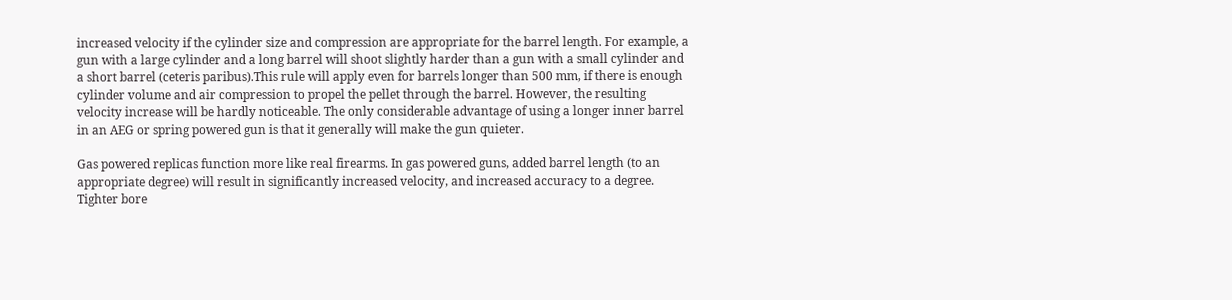increased velocity if the cylinder size and compression are appropriate for the barrel length. For example, a gun with a large cylinder and a long barrel will shoot slightly harder than a gun with a small cylinder and a short barrel (ceteris paribus).This rule will apply even for barrels longer than 500 mm, if there is enough cylinder volume and air compression to propel the pellet through the barrel. However, the resulting velocity increase will be hardly noticeable. The only considerable advantage of using a longer inner barrel in an AEG or spring powered gun is that it generally will make the gun quieter.

Gas powered replicas function more like real firearms. In gas powered guns, added barrel length (to an appropriate degree) will result in significantly increased velocity, and increased accuracy to a degree. Tighter bore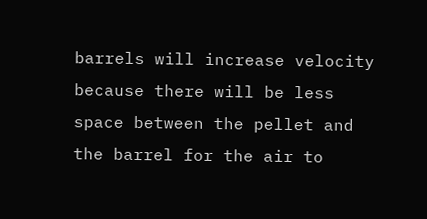barrels will increase velocity because there will be less space between the pellet and the barrel for the air to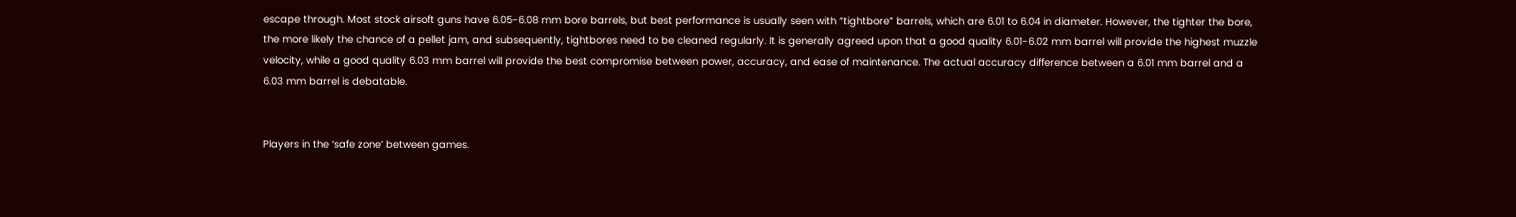escape through. Most stock airsoft guns have 6.05-6.08 mm bore barrels, but best performance is usually seen with “tightbore” barrels, which are 6.01 to 6.04 in diameter. However, the tighter the bore, the more likely the chance of a pellet jam, and subsequently, tightbores need to be cleaned regularly. It is generally agreed upon that a good quality 6.01-6.02 mm barrel will provide the highest muzzle velocity, while a good quality 6.03 mm barrel will provide the best compromise between power, accuracy, and ease of maintenance. The actual accuracy difference between a 6.01 mm barrel and a 6.03 mm barrel is debatable.


Players in the ‘safe zone’ between games.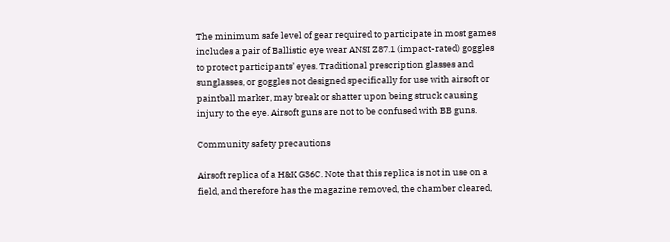The minimum safe level of gear required to participate in most games includes a pair of Ballistic eye wear ANSI Z87.1 (impact-rated) goggles to protect participants’ eyes. Traditional prescription glasses and sunglasses, or goggles not designed specifically for use with airsoft or paintball marker, may break or shatter upon being struck causing injury to the eye. Airsoft guns are not to be confused with BB guns.

Community safety precautions

Airsoft replica of a H&K G36C. Note that this replica is not in use on a field, and therefore has the magazine removed, the chamber cleared,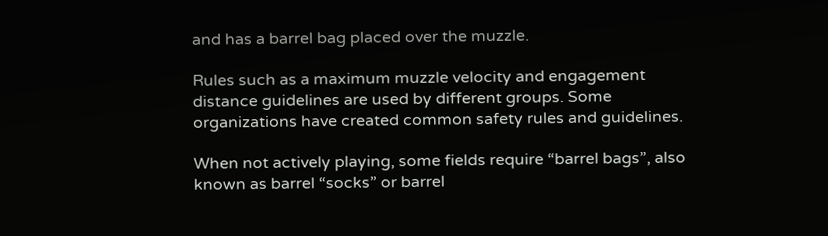and has a barrel bag placed over the muzzle.

Rules such as a maximum muzzle velocity and engagement distance guidelines are used by different groups. Some organizations have created common safety rules and guidelines.

When not actively playing, some fields require “barrel bags”, also known as barrel “socks” or barrel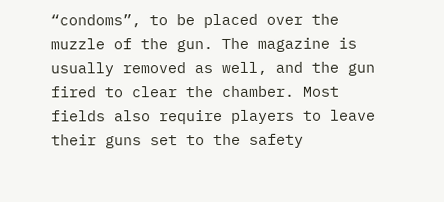“condoms”, to be placed over the muzzle of the gun. The magazine is usually removed as well, and the gun fired to clear the chamber. Most fields also require players to leave their guns set to the safety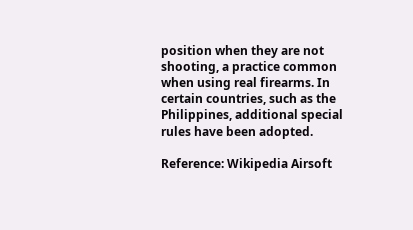position when they are not shooting, a practice common when using real firearms. In certain countries, such as the Philippines, additional special rules have been adopted.

Reference: Wikipedia Airsoft